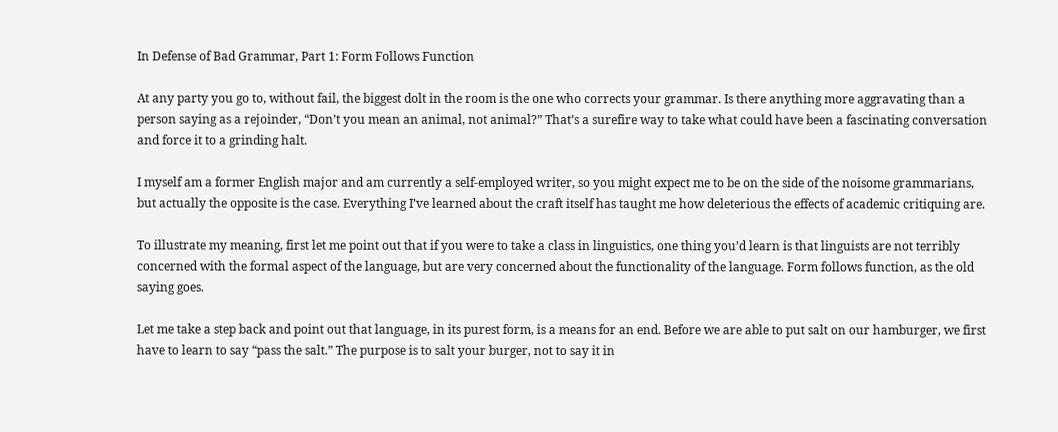In Defense of Bad Grammar, Part 1: Form Follows Function

At any party you go to, without fail, the biggest dolt in the room is the one who corrects your grammar. Is there anything more aggravating than a person saying as a rejoinder, “Don’t you mean an animal, not animal?” That’s a surefire way to take what could have been a fascinating conversation and force it to a grinding halt.

I myself am a former English major and am currently a self-employed writer, so you might expect me to be on the side of the noisome grammarians, but actually the opposite is the case. Everything I’ve learned about the craft itself has taught me how deleterious the effects of academic critiquing are.

To illustrate my meaning, first let me point out that if you were to take a class in linguistics, one thing you’d learn is that linguists are not terribly concerned with the formal aspect of the language, but are very concerned about the functionality of the language. Form follows function, as the old saying goes.

Let me take a step back and point out that language, in its purest form, is a means for an end. Before we are able to put salt on our hamburger, we first have to learn to say “pass the salt.” The purpose is to salt your burger, not to say it in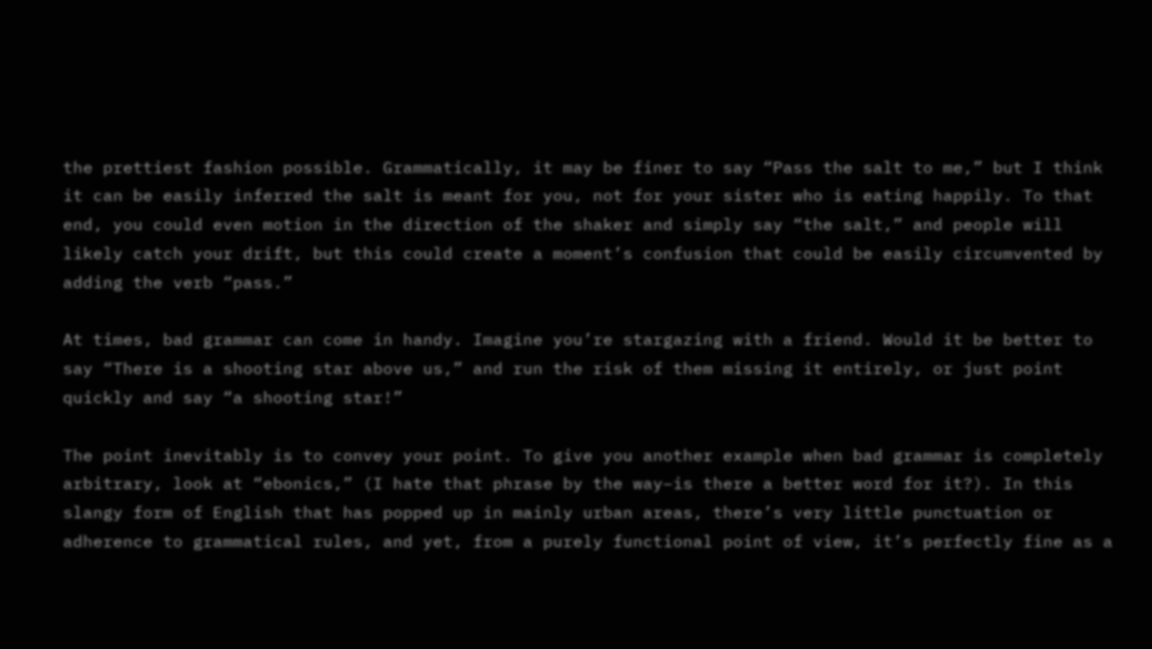the prettiest fashion possible. Grammatically, it may be finer to say “Pass the salt to me,” but I think it can be easily inferred the salt is meant for you, not for your sister who is eating happily. To that end, you could even motion in the direction of the shaker and simply say “the salt,” and people will likely catch your drift, but this could create a moment’s confusion that could be easily circumvented by adding the verb “pass.”

At times, bad grammar can come in handy. Imagine you’re stargazing with a friend. Would it be better to say “There is a shooting star above us,” and run the risk of them missing it entirely, or just point quickly and say “a shooting star!”

The point inevitably is to convey your point. To give you another example when bad grammar is completely arbitrary, look at “ebonics,” (I hate that phrase by the way–is there a better word for it?). In this slangy form of English that has popped up in mainly urban areas, there’s very little punctuation or adherence to grammatical rules, and yet, from a purely functional point of view, it’s perfectly fine as a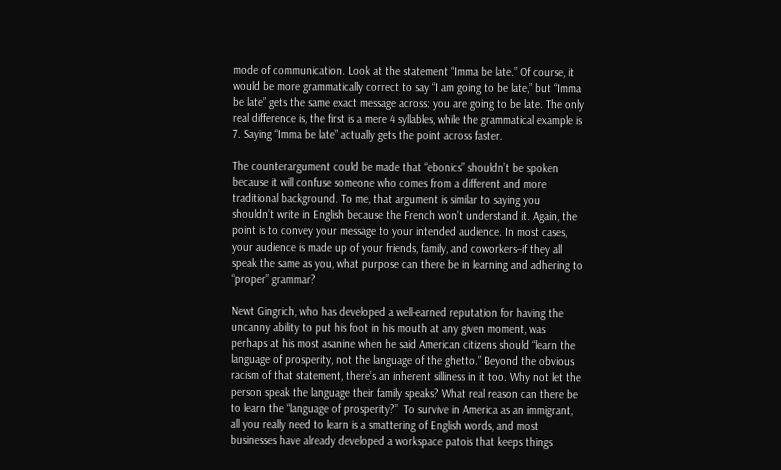mode of communication. Look at the statement “Imma be late.” Of course, it would be more grammatically correct to say “I am going to be late,” but “Imma be late” gets the same exact message across: you are going to be late. The only real difference is, the first is a mere 4 syllables, while the grammatical example is 7. Saying “Imma be late” actually gets the point across faster.

The counterargument could be made that “ebonics” shouldn’t be spoken because it will confuse someone who comes from a different and more traditional background. To me, that argument is similar to saying you shouldn’t write in English because the French won’t understand it. Again, the point is to convey your message to your intended audience. In most cases, your audience is made up of your friends, family, and coworkers–if they all speak the same as you, what purpose can there be in learning and adhering to “proper” grammar?

Newt Gingrich, who has developed a well-earned reputation for having the uncanny ability to put his foot in his mouth at any given moment, was perhaps at his most asanine when he said American citizens should “learn the language of prosperity, not the language of the ghetto.” Beyond the obvious racism of that statement, there’s an inherent silliness in it too. Why not let the person speak the language their family speaks? What real reason can there be to learn the “language of prosperity?”  To survive in America as an immigrant, all you really need to learn is a smattering of English words, and most businesses have already developed a workspace patois that keeps things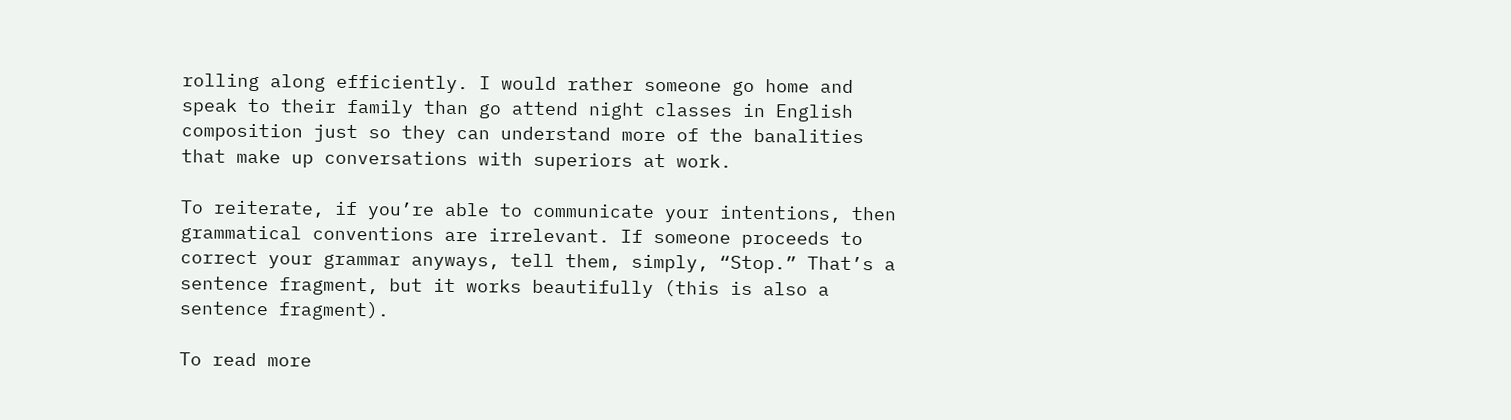rolling along efficiently. I would rather someone go home and speak to their family than go attend night classes in English composition just so they can understand more of the banalities that make up conversations with superiors at work.

To reiterate, if you’re able to communicate your intentions, then grammatical conventions are irrelevant. If someone proceeds to correct your grammar anyways, tell them, simply, “Stop.” That’s a sentence fragment, but it works beautifully (this is also a sentence fragment).

To read more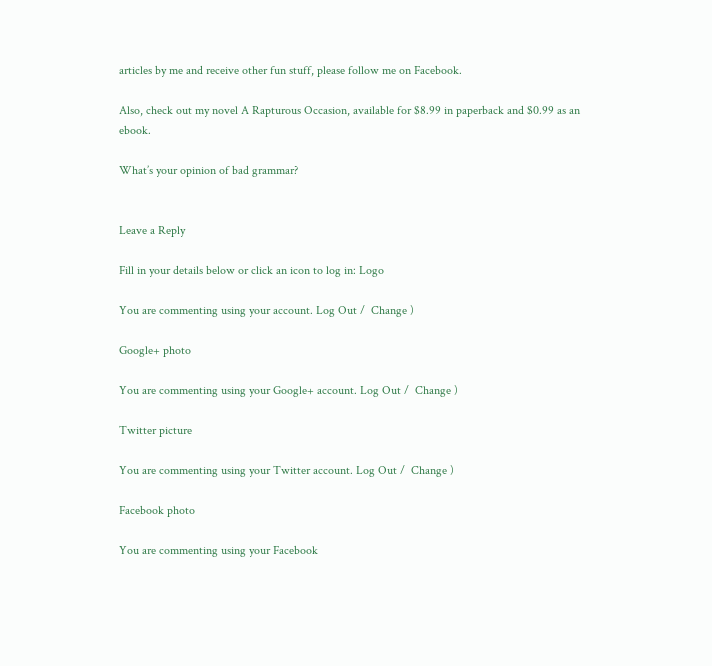articles by me and receive other fun stuff, please follow me on Facebook.

Also, check out my novel A Rapturous Occasion, available for $8.99 in paperback and $0.99 as an ebook.

What’s your opinion of bad grammar?


Leave a Reply

Fill in your details below or click an icon to log in: Logo

You are commenting using your account. Log Out /  Change )

Google+ photo

You are commenting using your Google+ account. Log Out /  Change )

Twitter picture

You are commenting using your Twitter account. Log Out /  Change )

Facebook photo

You are commenting using your Facebook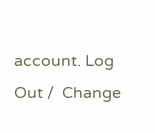account. Log Out /  Change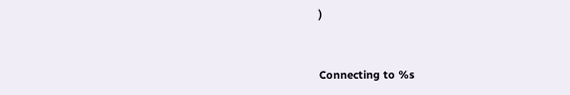)


Connecting to %s